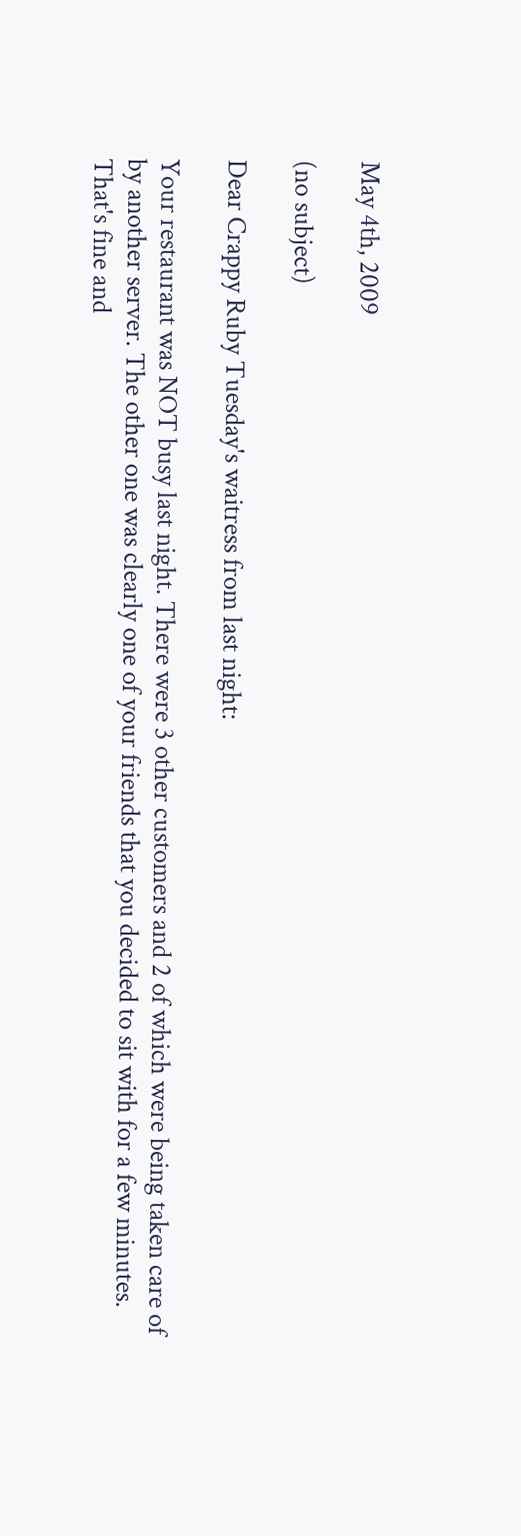May 4th, 2009

(no subject)

Dear Crappy Ruby Tuesday's waitress from last night:

Your restaurant was NOT busy last night. There were 3 other customers and 2 of which were being taken care of by another server. The other one was clearly one of your friends that you decided to sit with for a few minutes. That's fine and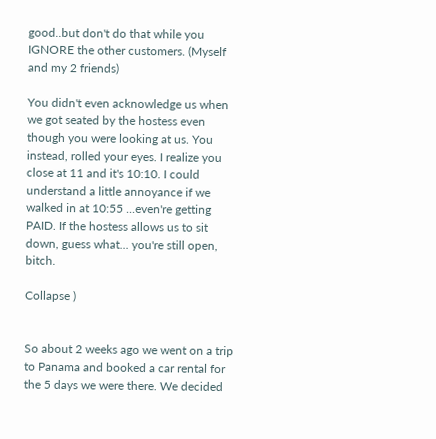good..but don't do that while you IGNORE the other customers. (Myself and my 2 friends)

You didn't even acknowledge us when we got seated by the hostess even though you were looking at us. You instead, rolled your eyes. I realize you close at 11 and it's 10:10. I could understand a little annoyance if we walked in at 10:55 ...even're getting PAID. If the hostess allows us to sit down, guess what... you're still open, bitch.

Collapse )


So about 2 weeks ago we went on a trip to Panama and booked a car rental for the 5 days we were there. We decided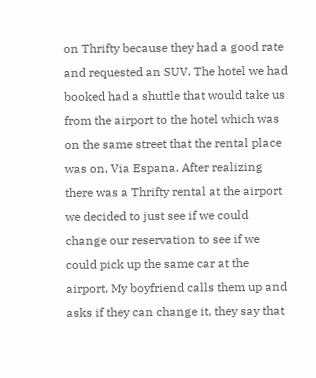on Thrifty because they had a good rate and requested an SUV. The hotel we had booked had a shuttle that would take us from the airport to the hotel which was on the same street that the rental place was on, Via Espana. After realizing there was a Thrifty rental at the airport we decided to just see if we could change our reservation to see if we could pick up the same car at the airport. My boyfriend calls them up and asks if they can change it, they say that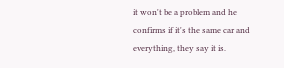it won't be a problem and he confirms if it's the same car and everything, they say it is.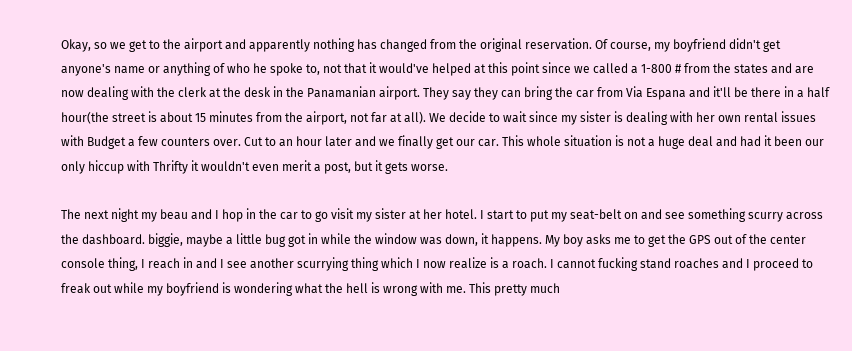Okay, so we get to the airport and apparently nothing has changed from the original reservation. Of course, my boyfriend didn't get anyone's name or anything of who he spoke to, not that it would've helped at this point since we called a 1-800 # from the states and are now dealing with the clerk at the desk in the Panamanian airport. They say they can bring the car from Via Espana and it'll be there in a half hour(the street is about 15 minutes from the airport, not far at all). We decide to wait since my sister is dealing with her own rental issues with Budget a few counters over. Cut to an hour later and we finally get our car. This whole situation is not a huge deal and had it been our only hiccup with Thrifty it wouldn't even merit a post, but it gets worse.

The next night my beau and I hop in the car to go visit my sister at her hotel. I start to put my seat-belt on and see something scurry across the dashboard. biggie, maybe a little bug got in while the window was down, it happens. My boy asks me to get the GPS out of the center console thing, I reach in and I see another scurrying thing which I now realize is a roach. I cannot fucking stand roaches and I proceed to freak out while my boyfriend is wondering what the hell is wrong with me. This pretty much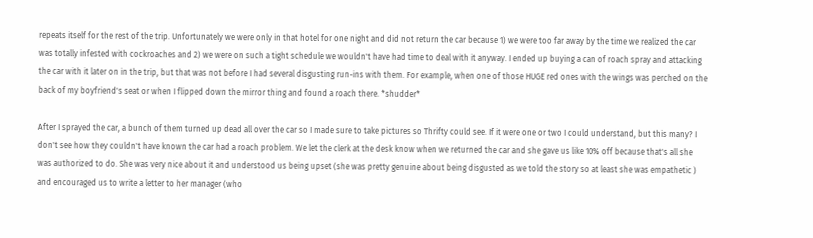repeats itself for the rest of the trip. Unfortunately we were only in that hotel for one night and did not return the car because 1) we were too far away by the time we realized the car was totally infested with cockroaches and 2) we were on such a tight schedule we wouldn't have had time to deal with it anyway. I ended up buying a can of roach spray and attacking the car with it later on in the trip, but that was not before I had several disgusting run-ins with them. For example, when one of those HUGE red ones with the wings was perched on the back of my boyfriend's seat or when I flipped down the mirror thing and found a roach there. *shudder*

After I sprayed the car, a bunch of them turned up dead all over the car so I made sure to take pictures so Thrifty could see. If it were one or two I could understand, but this many? I don't see how they couldn't have known the car had a roach problem. We let the clerk at the desk know when we returned the car and she gave us like 10% off because that's all she was authorized to do. She was very nice about it and understood us being upset (she was pretty genuine about being disgusted as we told the story so at least she was empathetic ) and encouraged us to write a letter to her manager (who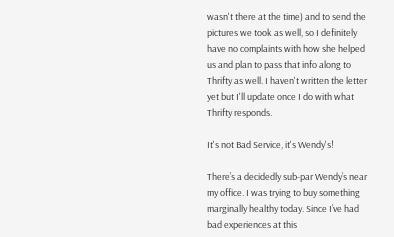wasn't there at the time) and to send the pictures we took as well, so I definitely have no complaints with how she helped us and plan to pass that info along to Thrifty as well. I haven't written the letter yet but I'll update once I do with what Thrifty responds.

It's not Bad Service, it's Wendy's!

There’s a decidedly sub-par Wendy’s near my office. I was trying to buy something marginally healthy today. Since I’ve had bad experiences at this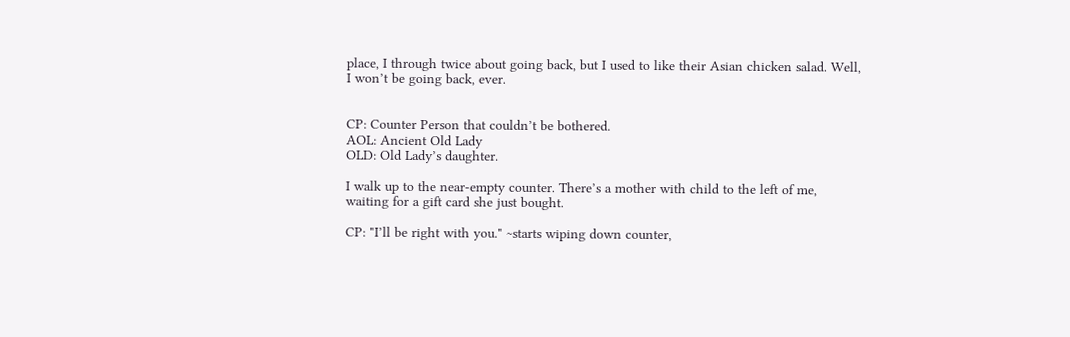place, I through twice about going back, but I used to like their Asian chicken salad. Well, I won’t be going back, ever.


CP: Counter Person that couldn’t be bothered.
AOL: Ancient Old Lady
OLD: Old Lady’s daughter.

I walk up to the near-empty counter. There’s a mother with child to the left of me, waiting for a gift card she just bought.

CP: "I’ll be right with you." ~starts wiping down counter,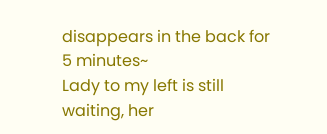disappears in the back for 5 minutes~
Lady to my left is still waiting, her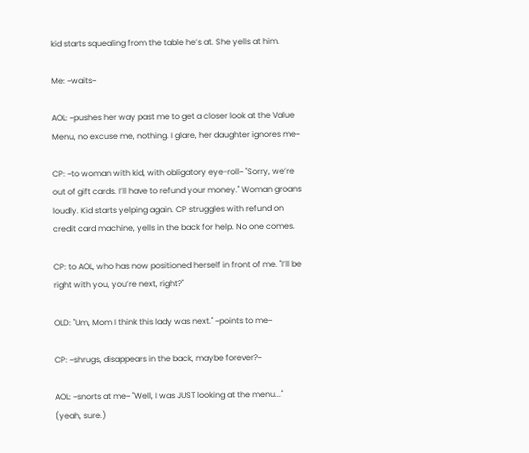kid starts squealing from the table he’s at. She yells at him.

Me: ~waits~

AOL: ~pushes her way past me to get a closer look at the Value Menu, no excuse me, nothing. I glare, her daughter ignores me~

CP: ~to woman with kid, with obligatory eye-roll~ "Sorry, we’re out of gift cards. I’ll have to refund your money." Woman groans loudly. Kid starts yelping again. CP struggles with refund on credit card machine, yells in the back for help. No one comes.

CP: to AOL, who has now positioned herself in front of me. "I’ll be right with you, you’re next, right?"

OLD: "Um, Mom I think this lady was next." ~points to me~

CP: ~shrugs, disappears in the back, maybe forever?~

AOL: ~snorts at me~ "Well, I was JUST looking at the menu..." (yeah, sure.)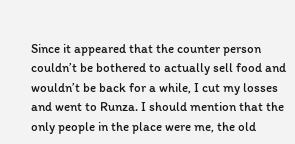Since it appeared that the counter person couldn’t be bothered to actually sell food and wouldn’t be back for a while, I cut my losses and went to Runza. I should mention that the only people in the place were me, the old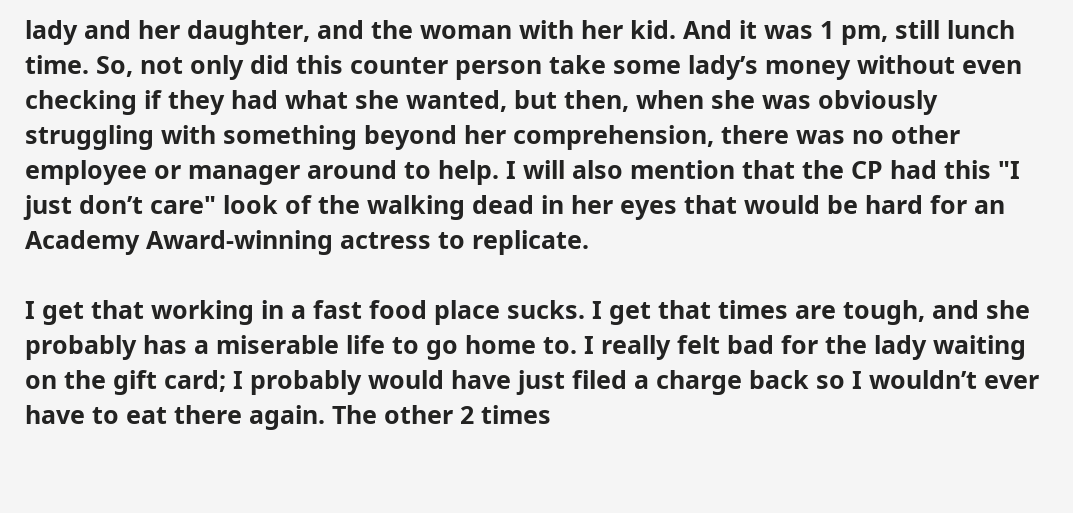lady and her daughter, and the woman with her kid. And it was 1 pm, still lunch time. So, not only did this counter person take some lady’s money without even checking if they had what she wanted, but then, when she was obviously struggling with something beyond her comprehension, there was no other employee or manager around to help. I will also mention that the CP had this "I just don’t care" look of the walking dead in her eyes that would be hard for an Academy Award-winning actress to replicate.

I get that working in a fast food place sucks. I get that times are tough, and she probably has a miserable life to go home to. I really felt bad for the lady waiting on the gift card; I probably would have just filed a charge back so I wouldn’t ever have to eat there again. The other 2 times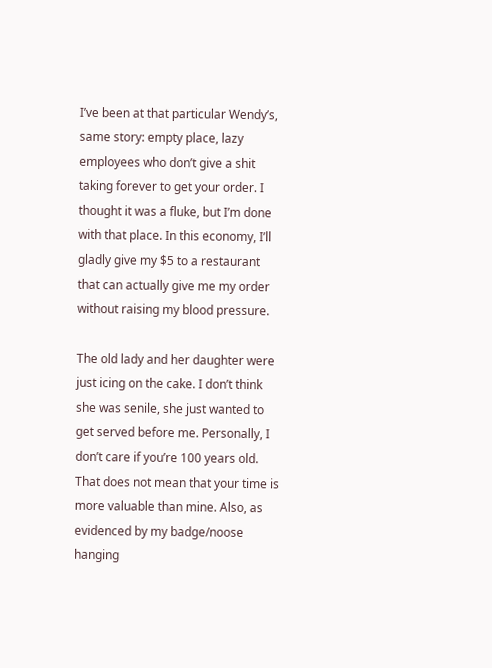I’ve been at that particular Wendy’s, same story: empty place, lazy employees who don’t give a shit taking forever to get your order. I thought it was a fluke, but I’m done with that place. In this economy, I’ll gladly give my $5 to a restaurant that can actually give me my order without raising my blood pressure.

The old lady and her daughter were just icing on the cake. I don’t think she was senile, she just wanted to get served before me. Personally, I don’t care if you’re 100 years old. That does not mean that your time is more valuable than mine. Also, as evidenced by my badge/noose hanging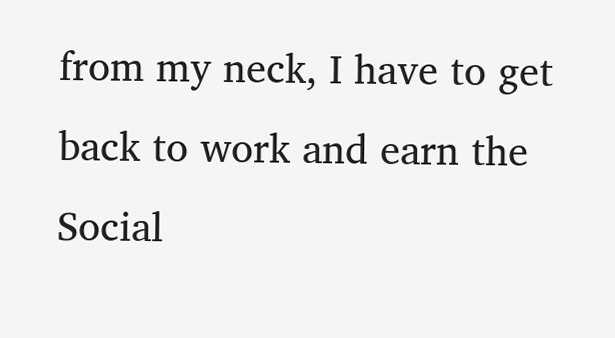from my neck, I have to get back to work and earn the Social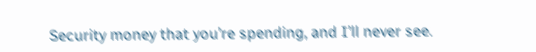Security money that you’re spending, and I’ll never see.